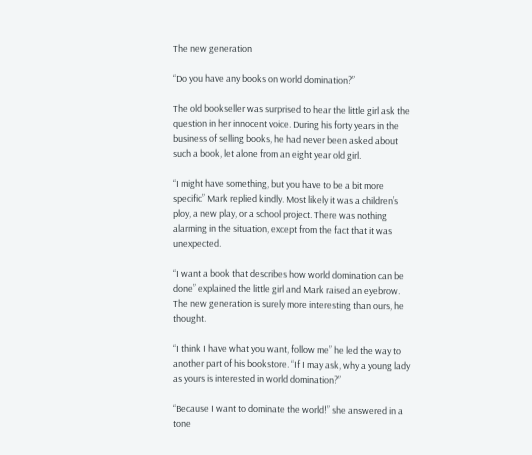The new generation

“Do you have any books on world domination?”

The old bookseller was surprised to hear the little girl ask the question in her innocent voice. During his forty years in the business of selling books, he had never been asked about such a book, let alone from an eight year old girl.

“I might have something, but you have to be a bit more specific” Mark replied kindly. Most likely it was a children’s ploy, a new play, or a school project. There was nothing alarming in the situation, except from the fact that it was unexpected.

“I want a book that describes how world domination can be done” explained the little girl and Mark raised an eyebrow. The new generation is surely more interesting than ours, he thought.

“I think I have what you want, follow me” he led the way to another part of his bookstore. “If I may ask, why a young lady as yours is interested in world domination?”

“Because I want to dominate the world!” she answered in a tone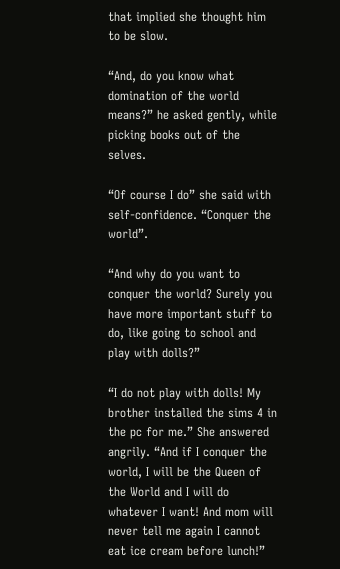that implied she thought him to be slow.

“And, do you know what domination of the world means?” he asked gently, while picking books out of the selves.

“Of course I do” she said with self-confidence. “Conquer the world”.

“And why do you want to conquer the world? Surely you have more important stuff to do, like going to school and play with dolls?”

“I do not play with dolls! My brother installed the sims 4 in the pc for me.” She answered angrily. “And if I conquer the world, I will be the Queen of the World and I will do whatever I want! And mom will never tell me again I cannot eat ice cream before lunch!”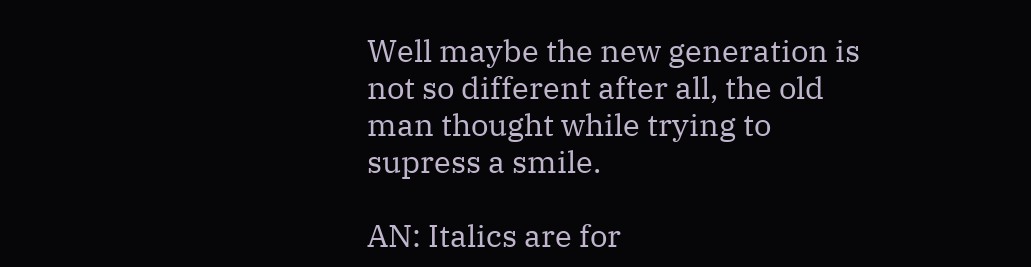Well maybe the new generation is not so different after all, the old man thought while trying to supress a smile.

AN: Italics are for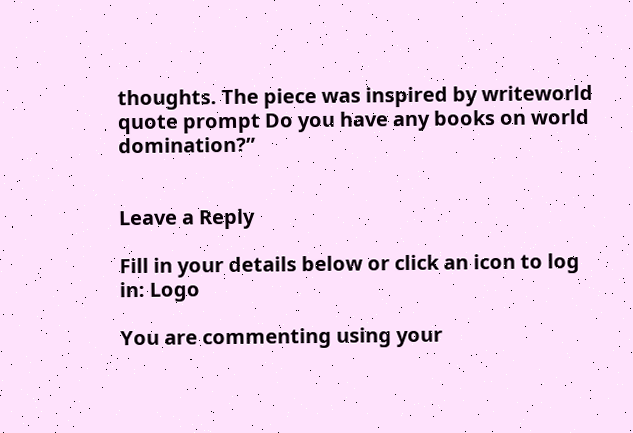thoughts. The piece was inspired by writeworld quote prompt Do you have any books on world domination?”


Leave a Reply

Fill in your details below or click an icon to log in: Logo

You are commenting using your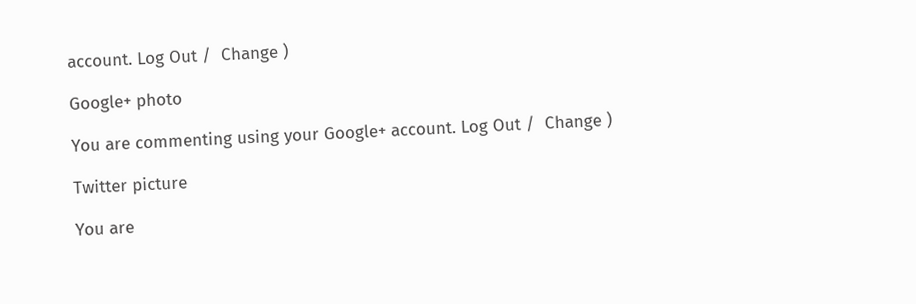account. Log Out /  Change )

Google+ photo

You are commenting using your Google+ account. Log Out /  Change )

Twitter picture

You are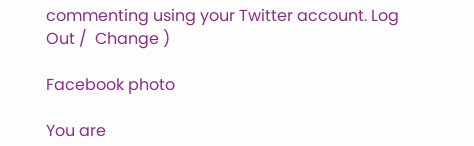commenting using your Twitter account. Log Out /  Change )

Facebook photo

You are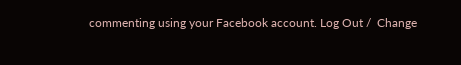commenting using your Facebook account. Log Out /  Change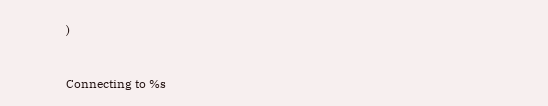)


Connecting to %s